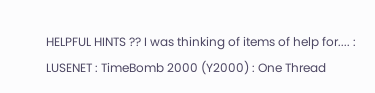HELPFUL HINTS ?? I was thinking of items of help for.... : LUSENET : TimeBomb 2000 (Y2000) : One Thread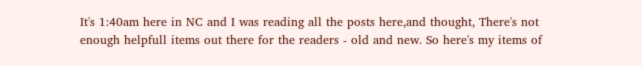It's 1:40am here in NC and I was reading all the posts here,and thought, There's not enough helpfull items out there for the readers - old and new. So here's my items of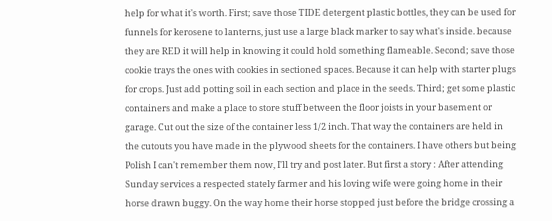help for what it's worth. First; save those TIDE detergent plastic bottles, they can be used for funnels for kerosene to lanterns, just use a large black marker to say what's inside. because they are RED it will help in knowing it could hold something flameable. Second; save those cookie trays the ones with cookies in sectioned spaces. Because it can help with starter plugs for crops. Just add potting soil in each section and place in the seeds. Third; get some plastic containers and make a place to store stuff between the floor joists in your basement or garage. Cut out the size of the container less 1/2 inch. That way the containers are held in the cutouts you have made in the plywood sheets for the containers. I have others but being Polish I can't remember them now, I'll try and post later. But first a story : After attending Sunday services a respected stately farmer and his loving wife were going home in their horse drawn buggy. On the way home their horse stopped just before the bridge crossing a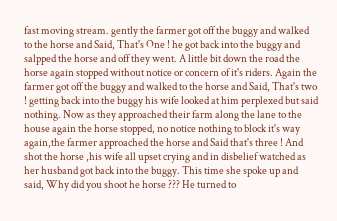fast moving stream. gently the farmer got off the buggy and walked to the horse and Said, That's One ! he got back into the buggy and salpped the horse and off they went. A little bit down the road the horse again stopped without notice or concern of it's riders. Again the farmer got off the buggy and walked to the horse and Said, That's two ! getting back into the buggy his wife looked at him perplexed but said nothing. Now as they approached their farm along the lane to the house again the horse stopped, no notice nothing to block it's way again,the farmer approached the horse and Said that's three ! And shot the horse ,his wife all upset crying and in disbelief watched as her husband got back into the buggy. This time she spoke up and said, Why did you shoot he horse ??? He turned to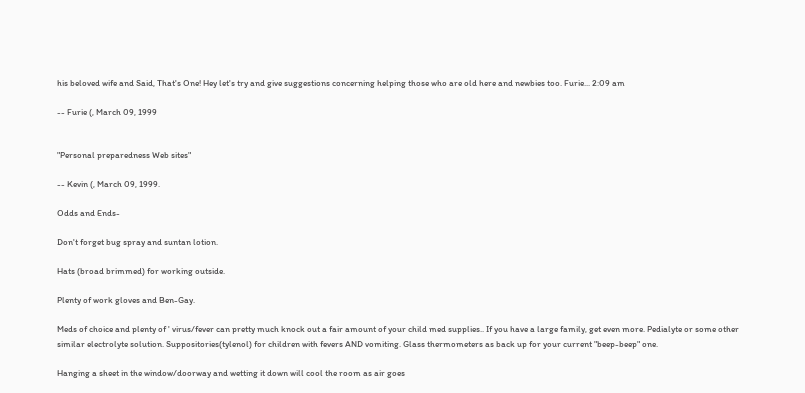his beloved wife and Said, That's One! Hey let's try and give suggestions concerning helping those who are old here and newbies too. Furie... 2:09 am

-- Furie (, March 09, 1999


"Personal preparedness Web sites"

-- Kevin (, March 09, 1999.

Odds and Ends-

Don't forget bug spray and suntan lotion.

Hats (broad brimmed) for working outside.

Plenty of work gloves and Ben-Gay.

Meds of choice and plenty of ' virus/fever can pretty much knock out a fair amount of your child med supplies.. If you have a large family, get even more. Pedialyte or some other similar electrolyte solution. Suppositories(tylenol) for children with fevers AND vomiting. Glass thermometers as back up for your current "beep-beep" one.

Hanging a sheet in the window/doorway and wetting it down will cool the room as air goes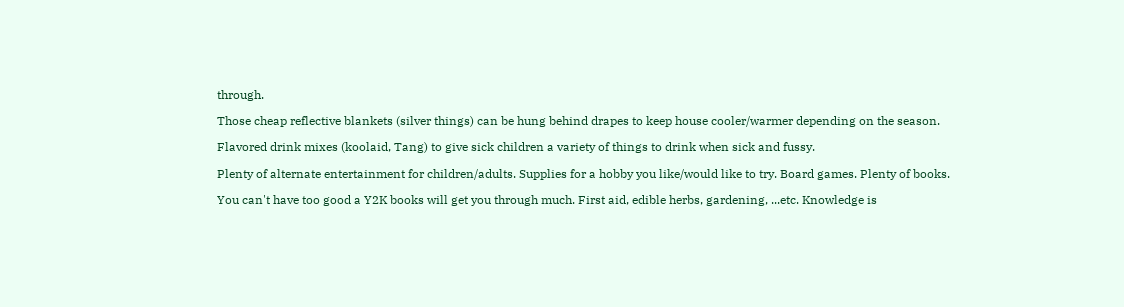through.

Those cheap reflective blankets (silver things) can be hung behind drapes to keep house cooler/warmer depending on the season.

Flavored drink mixes (koolaid, Tang) to give sick children a variety of things to drink when sick and fussy.

Plenty of alternate entertainment for children/adults. Supplies for a hobby you like/would like to try. Board games. Plenty of books.

You can't have too good a Y2K books will get you through much. First aid, edible herbs, gardening, ...etc. Knowledge is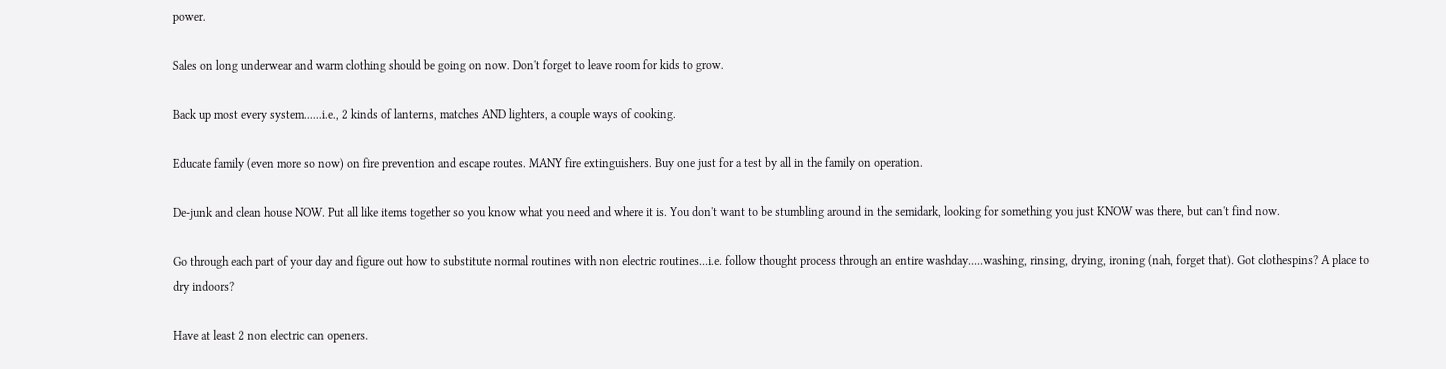power.

Sales on long underwear and warm clothing should be going on now. Don't forget to leave room for kids to grow.

Back up most every system......i.e., 2 kinds of lanterns, matches AND lighters, a couple ways of cooking.

Educate family (even more so now) on fire prevention and escape routes. MANY fire extinguishers. Buy one just for a test by all in the family on operation.

De-junk and clean house NOW. Put all like items together so you know what you need and where it is. You don't want to be stumbling around in the semidark, looking for something you just KNOW was there, but can't find now.

Go through each part of your day and figure out how to substitute normal routines with non electric routines...i.e. follow thought process through an entire washday.....washing, rinsing, drying, ironing (nah, forget that). Got clothespins? A place to dry indoors?

Have at least 2 non electric can openers.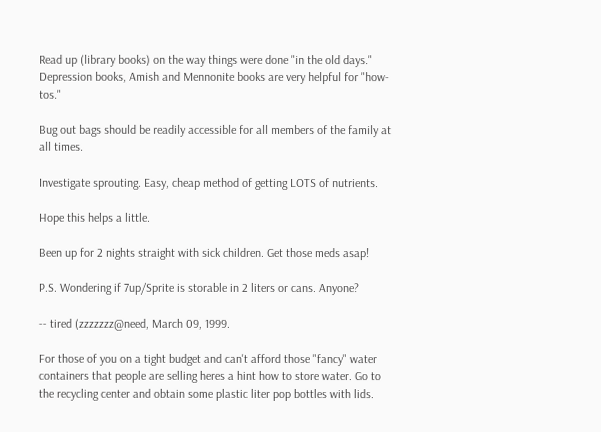Read up (library books) on the way things were done "in the old days." Depression books, Amish and Mennonite books are very helpful for "how-tos."

Bug out bags should be readily accessible for all members of the family at all times.

Investigate sprouting. Easy, cheap method of getting LOTS of nutrients.

Hope this helps a little.

Been up for 2 nights straight with sick children. Get those meds asap!

P.S. Wondering if 7up/Sprite is storable in 2 liters or cans. Anyone?

-- tired (zzzzzzz@need, March 09, 1999.

For those of you on a tight budget and can't afford those "fancy" water containers that people are selling heres a hint how to store water. Go to the recycling center and obtain some plastic liter pop bottles with lids.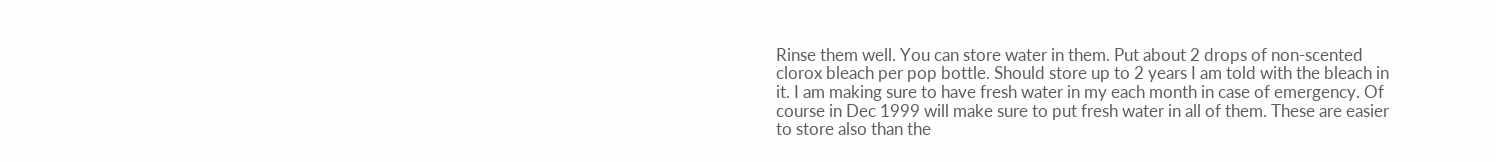Rinse them well. You can store water in them. Put about 2 drops of non-scented clorox bleach per pop bottle. Should store up to 2 years I am told with the bleach in it. I am making sure to have fresh water in my each month in case of emergency. Of course in Dec 1999 will make sure to put fresh water in all of them. These are easier to store also than the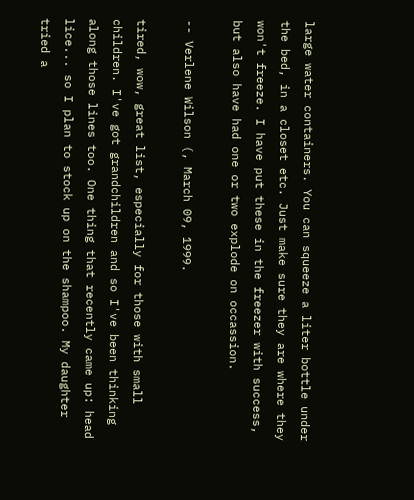large water containers. You can squeeze a liter bottle under the bed, in a closet etc. Just make sure they are where they won't freeze. I have put these in the freezer with success, but also have had one or two explode on occassion.

-- Verlene Wilson (, March 09, 1999.

tired, wow, great list, especially for those with small children. I've got grandchildren and so I've been thinking along those lines too. One thing that recently came up: head lice... so I plan to stock up on the shampoo. My daughter tried a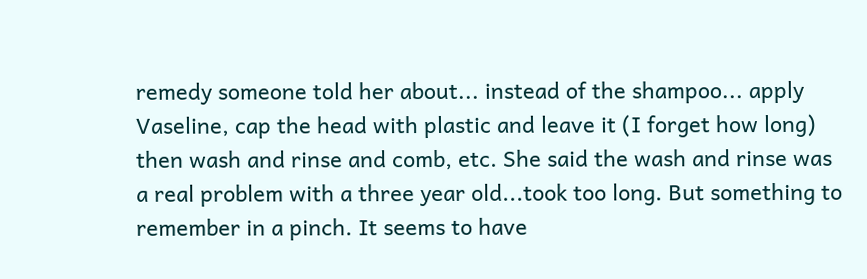remedy someone told her about... instead of the shampoo... apply Vaseline, cap the head with plastic and leave it (I forget how long) then wash and rinse and comb, etc. She said the wash and rinse was a real problem with a three year old...took too long. But something to remember in a pinch. It seems to have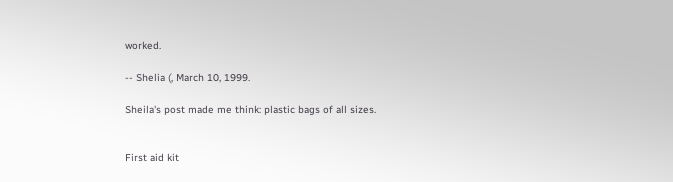worked.

-- Shelia (, March 10, 1999.

Sheila's post made me think: plastic bags of all sizes.


First aid kit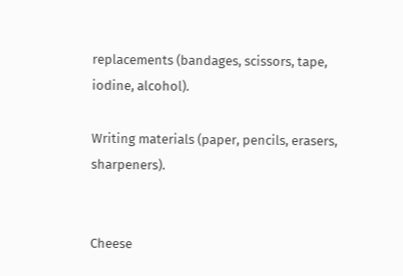replacements (bandages, scissors, tape, iodine, alcohol).

Writing materials (paper, pencils, erasers, sharpeners).


Cheese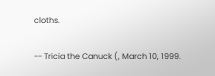cloths.

-- Tricia the Canuck (, March 10, 1999.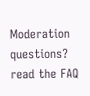Moderation questions? read the FAQ